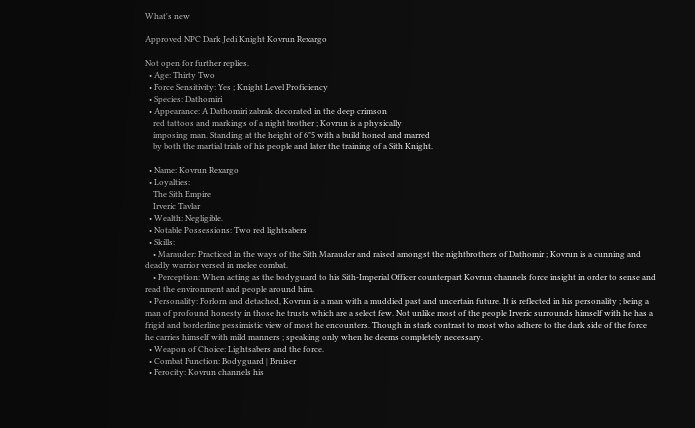What's new

Approved NPC Dark Jedi Knight Kovrun Rexargo

Not open for further replies.
  • Age: Thirty Two
  • Force Sensitivity: Yes ; Knight Level Proficiency
  • Species: Dathomiri
  • Appearance: A Dathomiri zabrak decorated in the deep crimson
    red tattoos and markings of a night brother ; Kovrun is a physically
    imposing man. Standing at the height of 6"5 with a build honed and marred
    by both the martial trials of his people and later the training of a Sith Knight.

  • Name: Kovrun Rexargo
  • Loyalties:
    The Sith Empire
    Irveric Tavlar
  • Wealth: Negligible.
  • Notable Possessions: Two red lightsabers
  • Skills:
    • Marauder: Practiced in the ways of the Sith Marauder and raised amongst the nightbrothers of Dathomir ; Kovrun is a cunning and deadly warrior versed in melee combat.
    • Perception: When acting as the bodyguard to his Sith-Imperial Officer counterpart Kovrun channels force insight in order to sense and read the environment and people around him.
  • Personality: Forlorn and detached, Kovrun is a man with a muddied past and uncertain future. It is reflected in his personality ; being a man of profound honesty in those he trusts which are a select few. Not unlike most of the people Irveric surrounds himself with he has a frigid and borderline pessimistic view of most he encounters. Though in stark contrast to most who adhere to the dark side of the force he carries himself with mild manners ; speaking only when he deems completely necessary.
  • Weapon of Choice: Lightsabers and the force.
  • Combat Function: Bodyguard | Bruiser
  • Ferocity: Kovrun channels his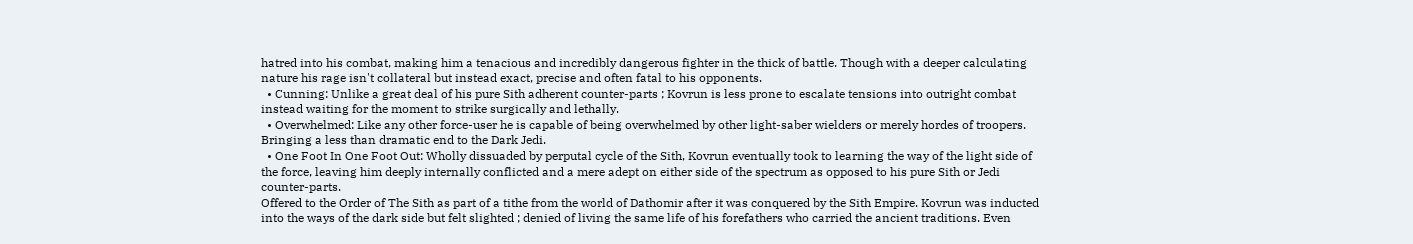hatred into his combat, making him a tenacious and incredibly dangerous fighter in the thick of battle. Though with a deeper calculating nature his rage isn't collateral but instead exact, precise and often fatal to his opponents.
  • Cunning: Unlike a great deal of his pure Sith adherent counter-parts ; Kovrun is less prone to escalate tensions into outright combat instead waiting for the moment to strike surgically and lethally.
  • Overwhelmed: Like any other force-user he is capable of being overwhelmed by other light-saber wielders or merely hordes of troopers. Bringing a less than dramatic end to the Dark Jedi.
  • One Foot In One Foot Out: Wholly dissuaded by perputal cycle of the Sith, Kovrun eventually took to learning the way of the light side of the force, leaving him deeply internally conflicted and a mere adept on either side of the spectrum as opposed to his pure Sith or Jedi counter-parts.
Offered to the Order of The Sith as part of a tithe from the world of Dathomir after it was conquered by the Sith Empire. Kovrun was inducted into the ways of the dark side but felt slighted ; denied of living the same life of his forefathers who carried the ancient traditions. Even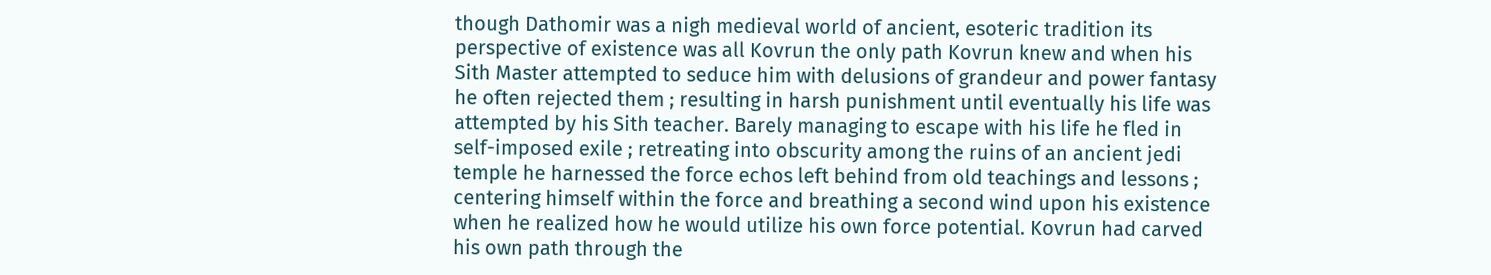though Dathomir was a nigh medieval world of ancient, esoteric tradition its perspective of existence was all Kovrun the only path Kovrun knew and when his Sith Master attempted to seduce him with delusions of grandeur and power fantasy he often rejected them ; resulting in harsh punishment until eventually his life was attempted by his Sith teacher. Barely managing to escape with his life he fled in self-imposed exile ; retreating into obscurity among the ruins of an ancient jedi temple he harnessed the force echos left behind from old teachings and lessons ; centering himself within the force and breathing a second wind upon his existence when he realized how he would utilize his own force potential. Kovrun had carved his own path through the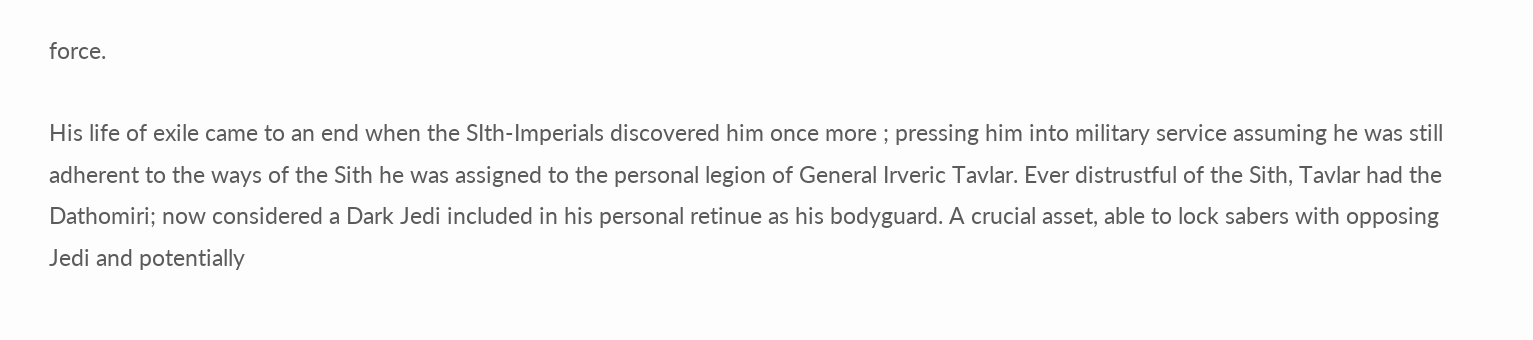force.

His life of exile came to an end when the SIth-Imperials discovered him once more ; pressing him into military service assuming he was still adherent to the ways of the Sith he was assigned to the personal legion of General Irveric Tavlar. Ever distrustful of the Sith, Tavlar had the Dathomiri; now considered a Dark Jedi included in his personal retinue as his bodyguard. A crucial asset, able to lock sabers with opposing Jedi and potentially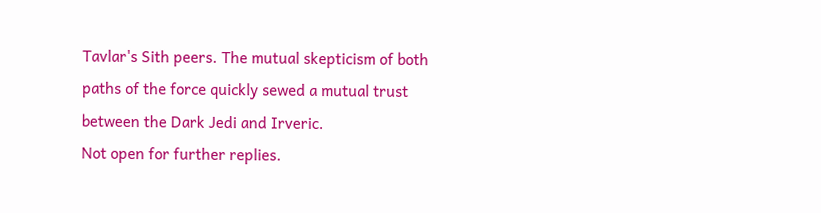Tavlar's Sith peers. The mutual skepticism of both paths of the force quickly sewed a mutual trust between the Dark Jedi and Irveric.
Not open for further replies.